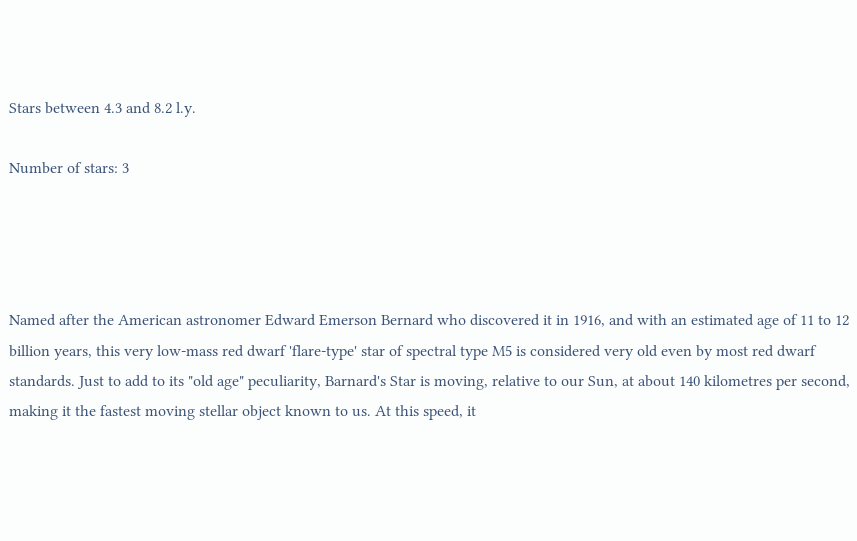Stars between 4.3 and 8.2 l.y.

Number of stars: 3




Named after the American astronomer Edward Emerson Bernard who discovered it in 1916, and with an estimated age of 11 to 12 billion years, this very low-mass red dwarf 'flare-type' star of spectral type M5 is considered very old even by most red dwarf standards. Just to add to its "old age" peculiarity, Barnard's Star is moving, relative to our Sun, at about 140 kilometres per second, making it the fastest moving stellar object known to us. At this speed, it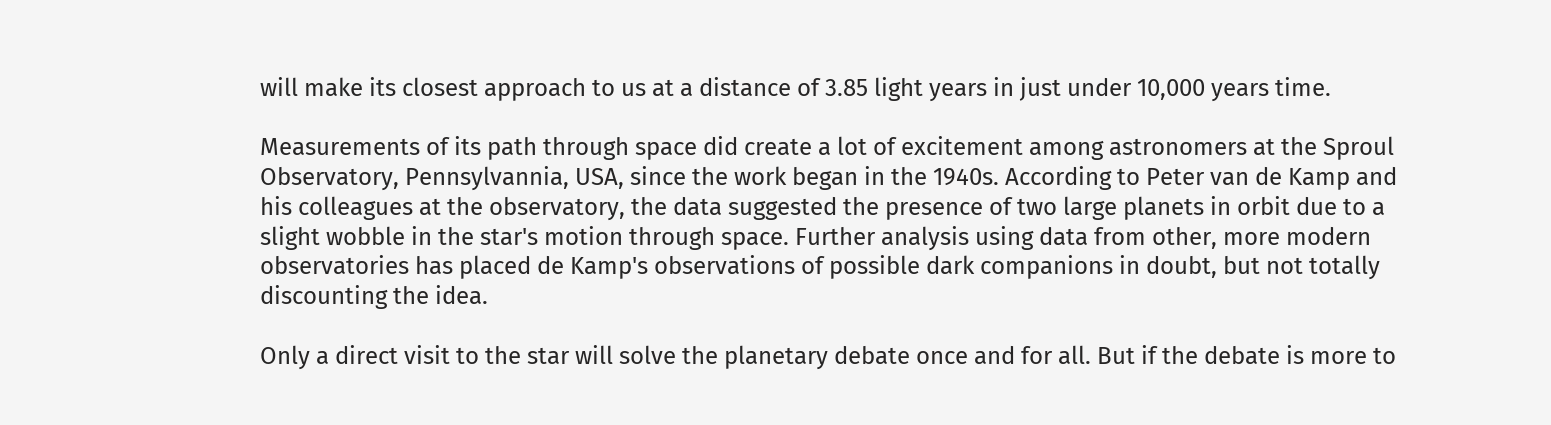will make its closest approach to us at a distance of 3.85 light years in just under 10,000 years time.

Measurements of its path through space did create a lot of excitement among astronomers at the Sproul Observatory, Pennsylvannia, USA, since the work began in the 1940s. According to Peter van de Kamp and his colleagues at the observatory, the data suggested the presence of two large planets in orbit due to a slight wobble in the star's motion through space. Further analysis using data from other, more modern observatories has placed de Kamp's observations of possible dark companions in doubt, but not totally discounting the idea.

Only a direct visit to the star will solve the planetary debate once and for all. But if the debate is more to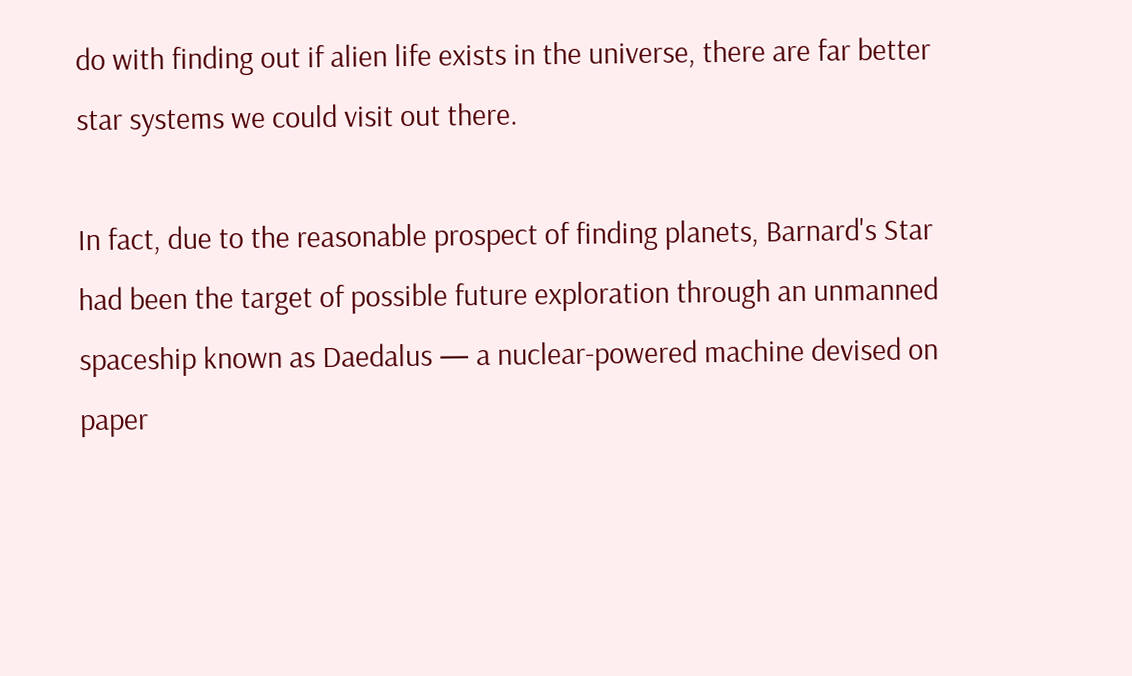do with finding out if alien life exists in the universe, there are far better star systems we could visit out there.

In fact, due to the reasonable prospect of finding planets, Barnard's Star had been the target of possible future exploration through an unmanned spaceship known as Daedalus — a nuclear-powered machine devised on paper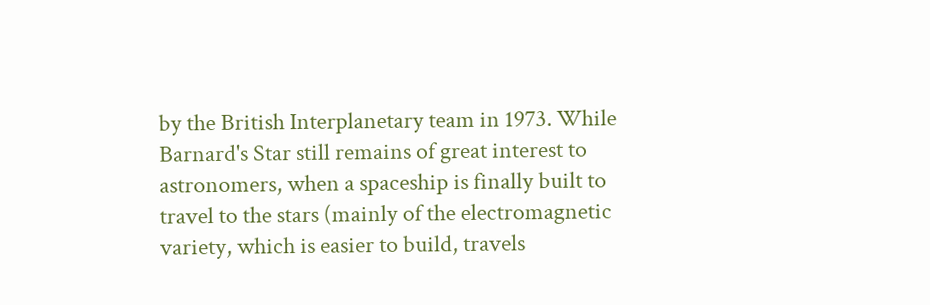by the British Interplanetary team in 1973. While Barnard's Star still remains of great interest to astronomers, when a spaceship is finally built to travel to the stars (mainly of the electromagnetic variety, which is easier to build, travels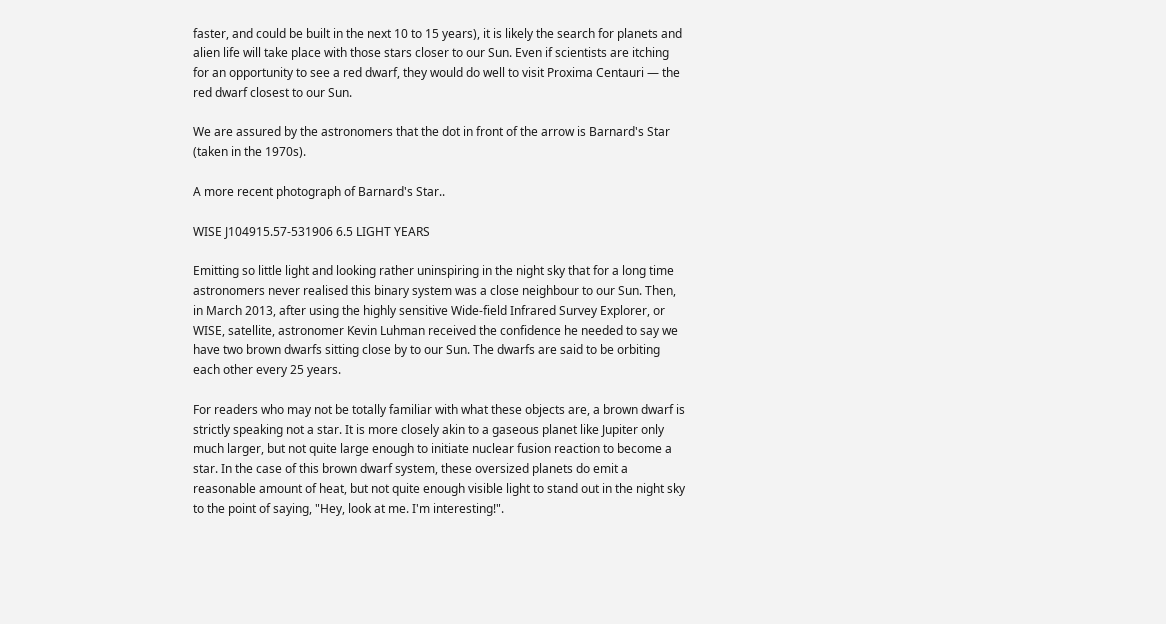faster, and could be built in the next 10 to 15 years), it is likely the search for planets and alien life will take place with those stars closer to our Sun. Even if scientists are itching for an opportunity to see a red dwarf, they would do well to visit Proxima Centauri — the red dwarf closest to our Sun.

We are assured by the astronomers that the dot in front of the arrow is Barnard's Star (taken in the 1970s).

A more recent photograph of Barnard's Star..

WISE J104915.57-531906 6.5 LIGHT YEARS

Emitting so little light and looking rather uninspiring in the night sky that for a long time astronomers never realised this binary system was a close neighbour to our Sun. Then, in March 2013, after using the highly sensitive Wide-field Infrared Survey Explorer, or WISE, satellite, astronomer Kevin Luhman received the confidence he needed to say we have two brown dwarfs sitting close by to our Sun. The dwarfs are said to be orbiting each other every 25 years.

For readers who may not be totally familiar with what these objects are, a brown dwarf is strictly speaking not a star. It is more closely akin to a gaseous planet like Jupiter only much larger, but not quite large enough to initiate nuclear fusion reaction to become a star. In the case of this brown dwarf system, these oversized planets do emit a reasonable amount of heat, but not quite enough visible light to stand out in the night sky to the point of saying, "Hey, look at me. I'm interesting!".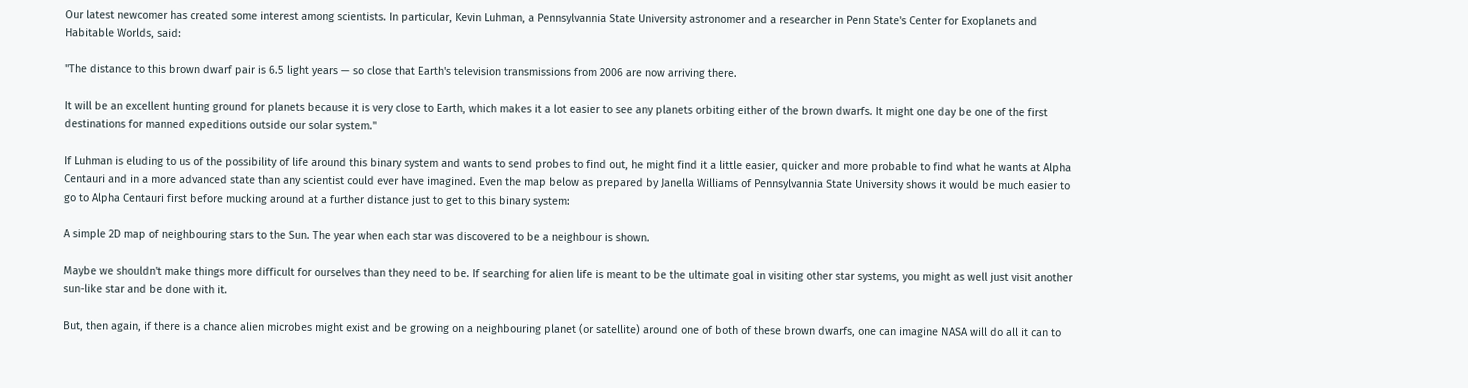Our latest newcomer has created some interest among scientists. In particular, Kevin Luhman, a Pennsylvannia State University astronomer and a researcher in Penn State's Center for Exoplanets and Habitable Worlds, said:

"The distance to this brown dwarf pair is 6.5 light years — so close that Earth's television transmissions from 2006 are now arriving there.

It will be an excellent hunting ground for planets because it is very close to Earth, which makes it a lot easier to see any planets orbiting either of the brown dwarfs. It might one day be one of the first destinations for manned expeditions outside our solar system."

If Luhman is eluding to us of the possibility of life around this binary system and wants to send probes to find out, he might find it a little easier, quicker and more probable to find what he wants at Alpha Centauri and in a more advanced state than any scientist could ever have imagined. Even the map below as prepared by Janella Williams of Pennsylvannia State University shows it would be much easier to go to Alpha Centauri first before mucking around at a further distance just to get to this binary system:

A simple 2D map of neighbouring stars to the Sun. The year when each star was discovered to be a neighbour is shown.

Maybe we shouldn't make things more difficult for ourselves than they need to be. If searching for alien life is meant to be the ultimate goal in visiting other star systems, you might as well just visit another sun-like star and be done with it.

But, then again, if there is a chance alien microbes might exist and be growing on a neighbouring planet (or satellite) around one of both of these brown dwarfs, one can imagine NASA will do all it can to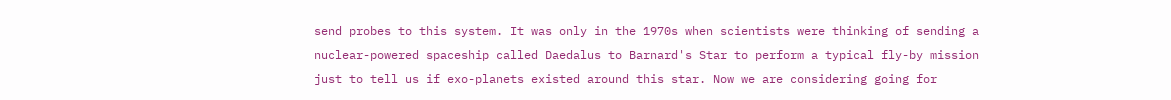send probes to this system. It was only in the 1970s when scientists were thinking of sending a nuclear-powered spaceship called Daedalus to Barnard's Star to perform a typical fly-by mission just to tell us if exo-planets existed around this star. Now we are considering going for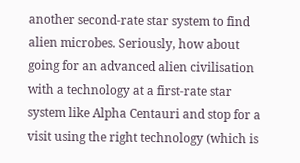another second-rate star system to find alien microbes. Seriously, how about going for an advanced alien civilisation with a technology at a first-rate star system like Alpha Centauri and stop for a visit using the right technology (which is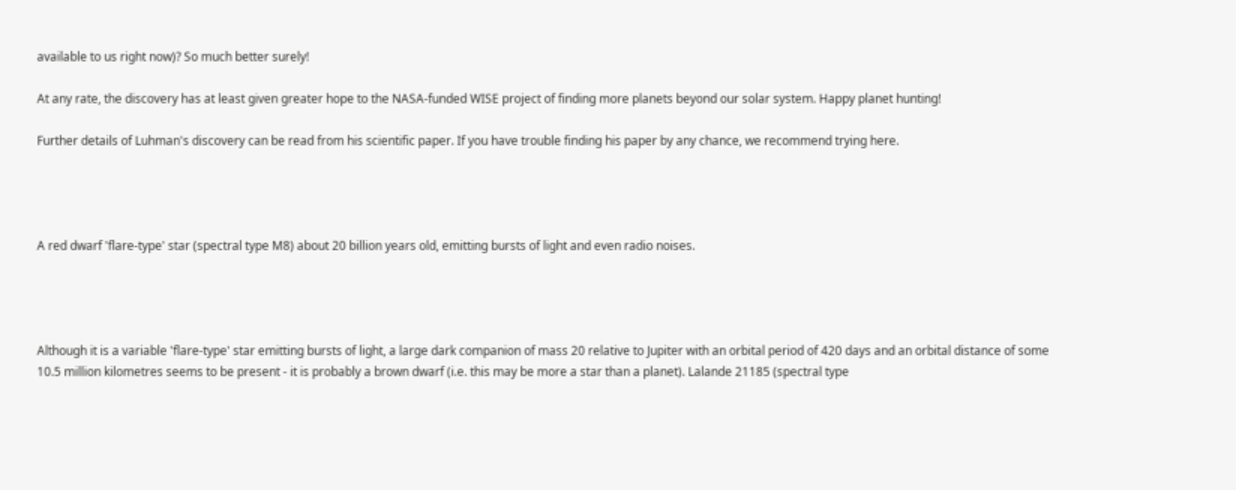available to us right now)? So much better surely!

At any rate, the discovery has at least given greater hope to the NASA-funded WISE project of finding more planets beyond our solar system. Happy planet hunting!

Further details of Luhman's discovery can be read from his scientific paper. If you have trouble finding his paper by any chance, we recommend trying here.




A red dwarf 'flare-type' star (spectral type M8) about 20 billion years old, emitting bursts of light and even radio noises.




Although it is a variable 'flare-type' star emitting bursts of light, a large dark companion of mass 20 relative to Jupiter with an orbital period of 420 days and an orbital distance of some 10.5 million kilometres seems to be present - it is probably a brown dwarf (i.e. this may be more a star than a planet). Lalande 21185 (spectral type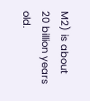M2) is about 20 billion years old.